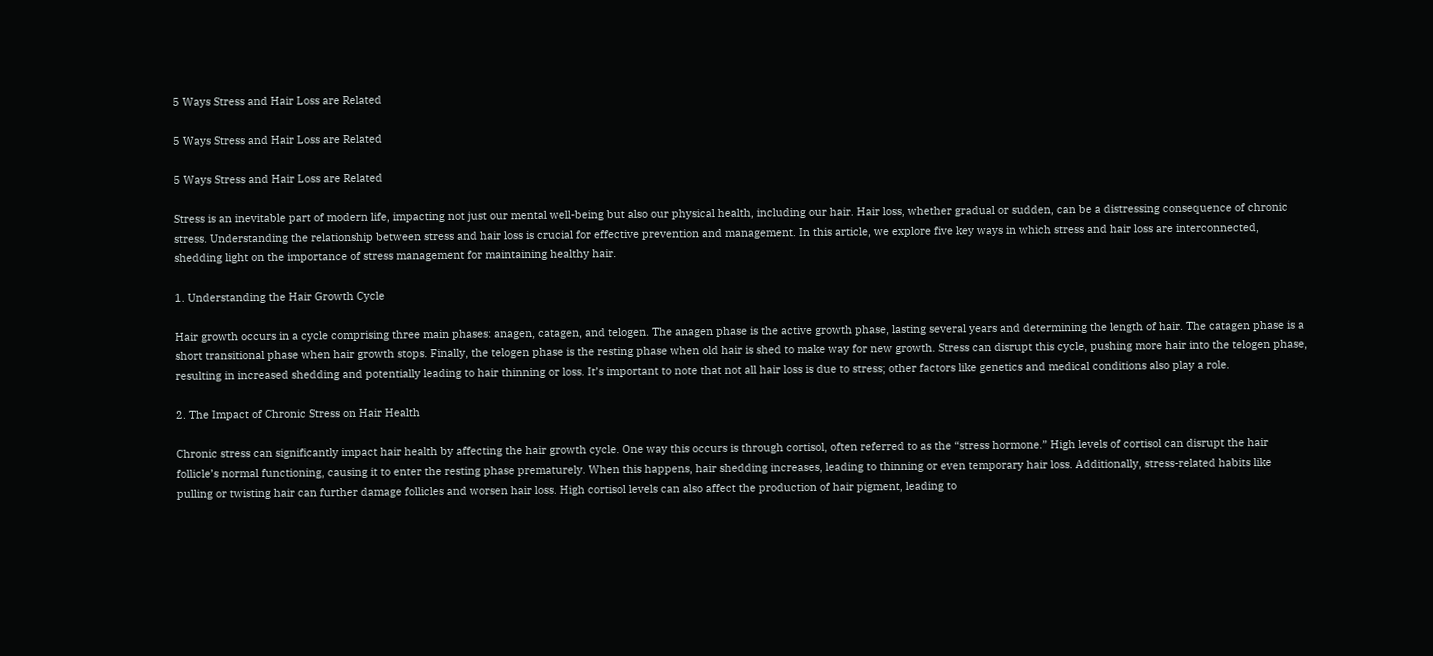5 Ways Stress and Hair Loss are Related

5 Ways Stress and Hair Loss are Related

5 Ways Stress and Hair Loss are Related

Stress is an inevitable part of modern life, impacting not just our mental well-being but also our physical health, including our hair. Hair loss, whether gradual or sudden, can be a distressing consequence of chronic stress. Understanding the relationship between stress and hair loss is crucial for effective prevention and management. In this article, we explore five key ways in which stress and hair loss are interconnected, shedding light on the importance of stress management for maintaining healthy hair.

1. Understanding the Hair Growth Cycle

Hair growth occurs in a cycle comprising three main phases: anagen, catagen, and telogen. The anagen phase is the active growth phase, lasting several years and determining the length of hair. The catagen phase is a short transitional phase when hair growth stops. Finally, the telogen phase is the resting phase when old hair is shed to make way for new growth. Stress can disrupt this cycle, pushing more hair into the telogen phase, resulting in increased shedding and potentially leading to hair thinning or loss. It’s important to note that not all hair loss is due to stress; other factors like genetics and medical conditions also play a role.

2. The Impact of Chronic Stress on Hair Health

Chronic stress can significantly impact hair health by affecting the hair growth cycle. One way this occurs is through cortisol, often referred to as the “stress hormone.” High levels of cortisol can disrupt the hair follicle’s normal functioning, causing it to enter the resting phase prematurely. When this happens, hair shedding increases, leading to thinning or even temporary hair loss. Additionally, stress-related habits like pulling or twisting hair can further damage follicles and worsen hair loss. High cortisol levels can also affect the production of hair pigment, leading to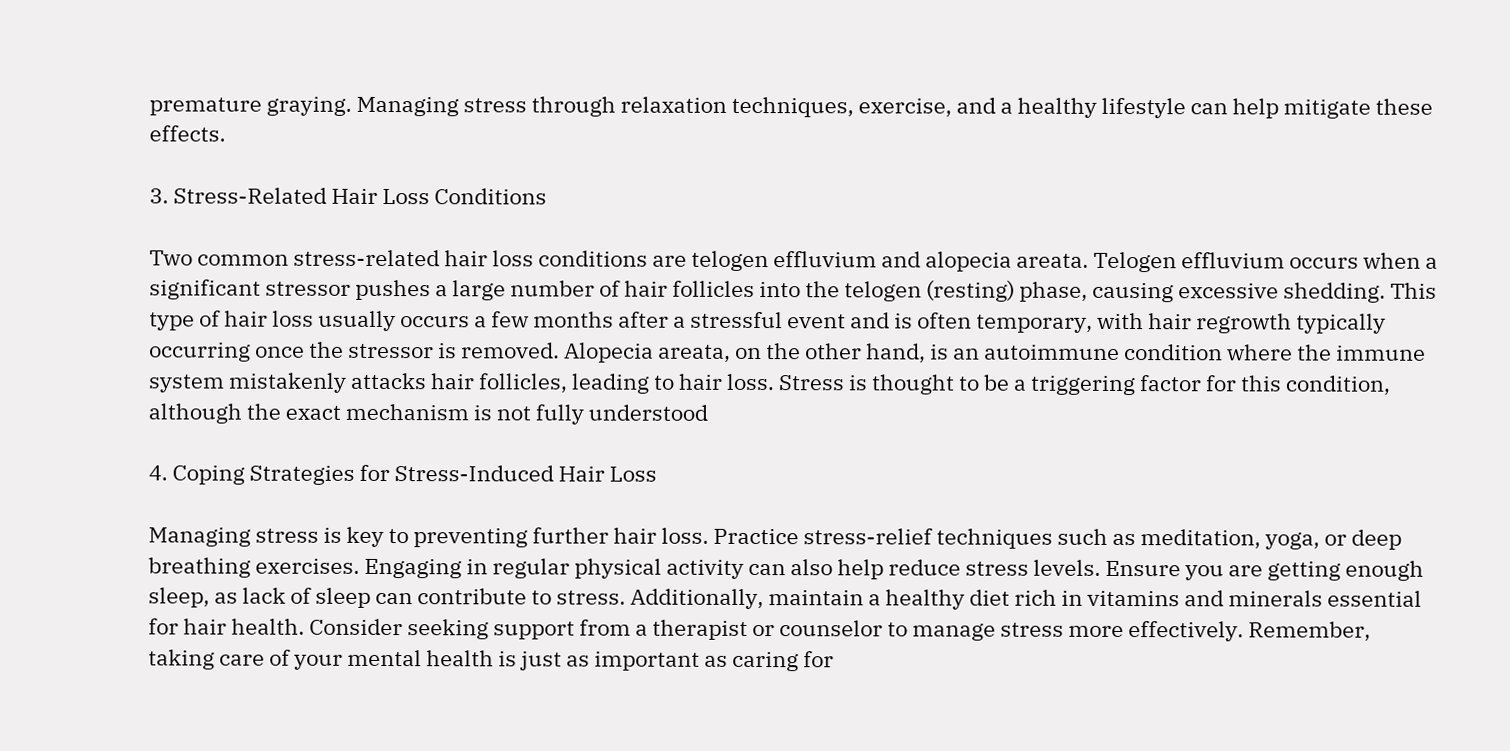premature graying. Managing stress through relaxation techniques, exercise, and a healthy lifestyle can help mitigate these effects.

3. Stress-Related Hair Loss Conditions

Two common stress-related hair loss conditions are telogen effluvium and alopecia areata. Telogen effluvium occurs when a significant stressor pushes a large number of hair follicles into the telogen (resting) phase, causing excessive shedding. This type of hair loss usually occurs a few months after a stressful event and is often temporary, with hair regrowth typically occurring once the stressor is removed. Alopecia areata, on the other hand, is an autoimmune condition where the immune system mistakenly attacks hair follicles, leading to hair loss. Stress is thought to be a triggering factor for this condition, although the exact mechanism is not fully understood

4. Coping Strategies for Stress-Induced Hair Loss

Managing stress is key to preventing further hair loss. Practice stress-relief techniques such as meditation, yoga, or deep breathing exercises. Engaging in regular physical activity can also help reduce stress levels. Ensure you are getting enough sleep, as lack of sleep can contribute to stress. Additionally, maintain a healthy diet rich in vitamins and minerals essential for hair health. Consider seeking support from a therapist or counselor to manage stress more effectively. Remember, taking care of your mental health is just as important as caring for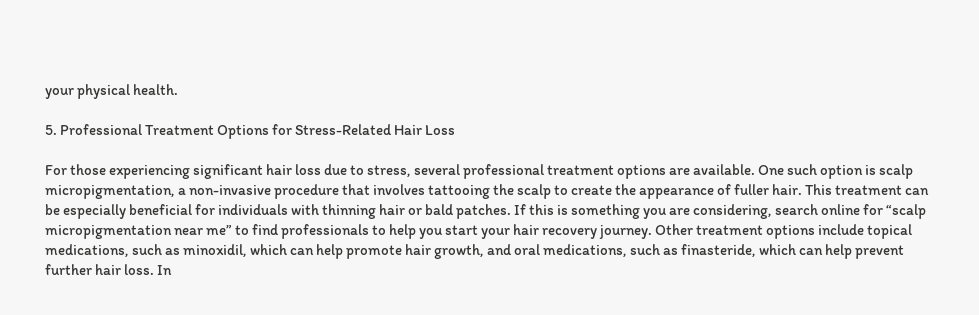your physical health.

5. Professional Treatment Options for Stress-Related Hair Loss

For those experiencing significant hair loss due to stress, several professional treatment options are available. One such option is scalp micropigmentation, a non-invasive procedure that involves tattooing the scalp to create the appearance of fuller hair. This treatment can be especially beneficial for individuals with thinning hair or bald patches. If this is something you are considering, search online for “scalp micropigmentation near me” to find professionals to help you start your hair recovery journey. Other treatment options include topical medications, such as minoxidil, which can help promote hair growth, and oral medications, such as finasteride, which can help prevent further hair loss. In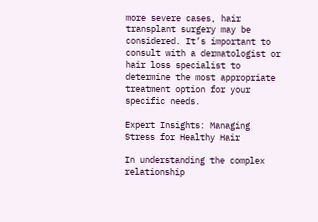more severe cases, hair transplant surgery may be considered. It’s important to consult with a dermatologist or hair loss specialist to determine the most appropriate treatment option for your specific needs.

Expert Insights: Managing Stress for Healthy Hair

In understanding the complex relationship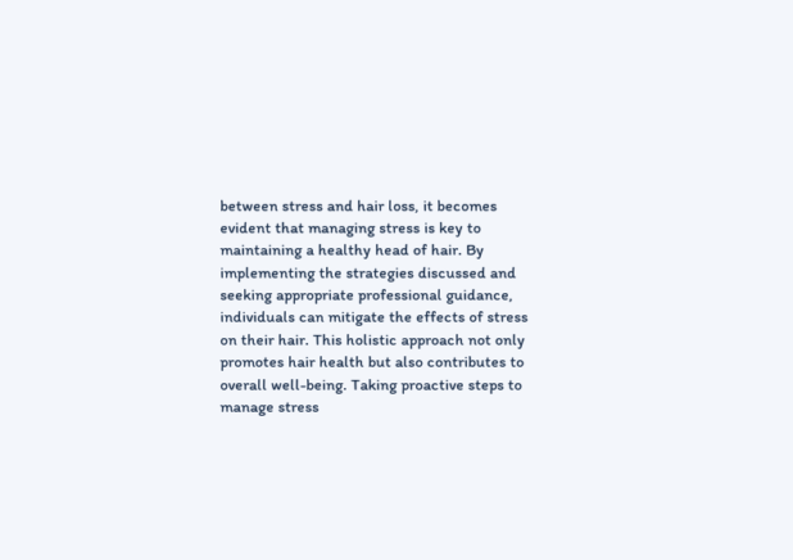between stress and hair loss, it becomes evident that managing stress is key to maintaining a healthy head of hair. By implementing the strategies discussed and seeking appropriate professional guidance, individuals can mitigate the effects of stress on their hair. This holistic approach not only promotes hair health but also contributes to overall well-being. Taking proactive steps to manage stress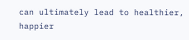can ultimately lead to healthier, happier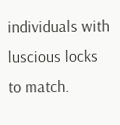individuals with luscious locks to match.